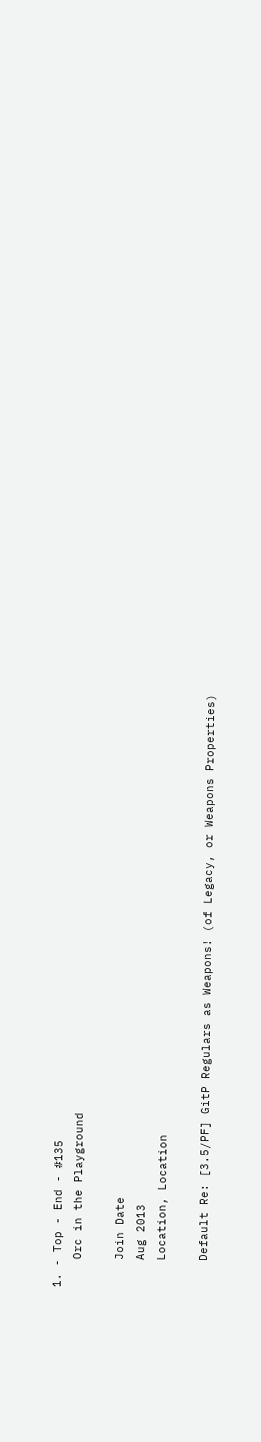1. - Top - End - #135
    Orc in the Playground

    Join Date
    Aug 2013
    Location, Location

    Default Re: [3.5/PF] GitP Regulars as Weapons! (of Legacy, or Weapons Properties)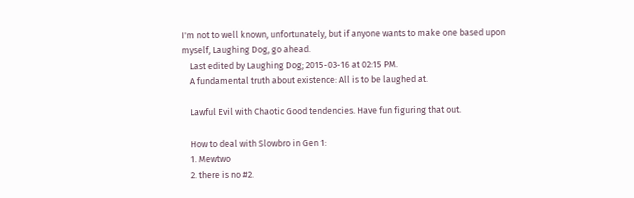I'm not to well known, unfortunately, but if anyone wants to make one based upon myself, Laughing Dog, go ahead.
    Last edited by Laughing Dog; 2015-03-16 at 02:15 PM.
    A fundamental truth about existence: All is to be laughed at.

    Lawful Evil with Chaotic Good tendencies. Have fun figuring that out.

    How to deal with Slowbro in Gen 1:
    1. Mewtwo
    2. there is no #2.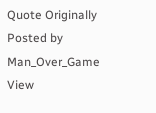Quote Originally Posted by Man_Over_Game View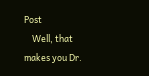Post
    Well, that makes you Dr.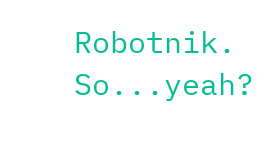Robotnik. So...yeah?